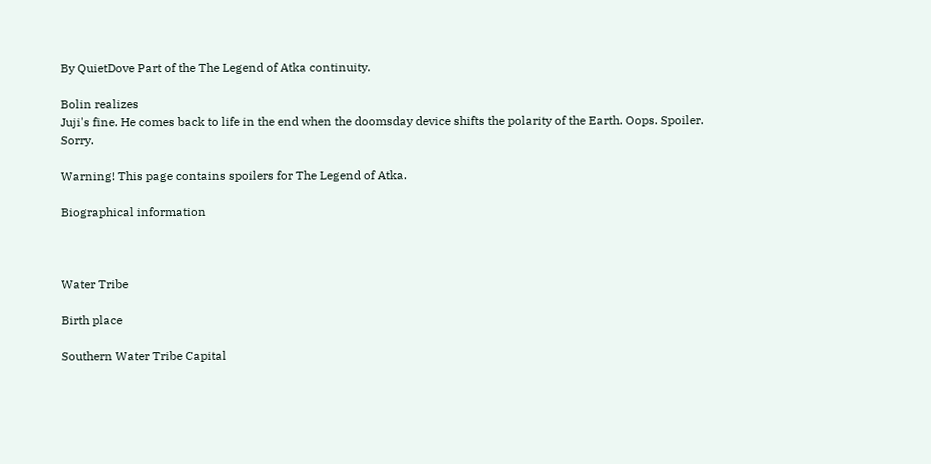By QuietDove Part of the The Legend of Atka continuity.

Bolin realizes
Juji's fine. He comes back to life in the end when the doomsday device shifts the polarity of the Earth. Oops. Spoiler. Sorry.

Warning! This page contains spoilers for The Legend of Atka.

Biographical information



Water Tribe

Birth place

Southern Water Tribe Capital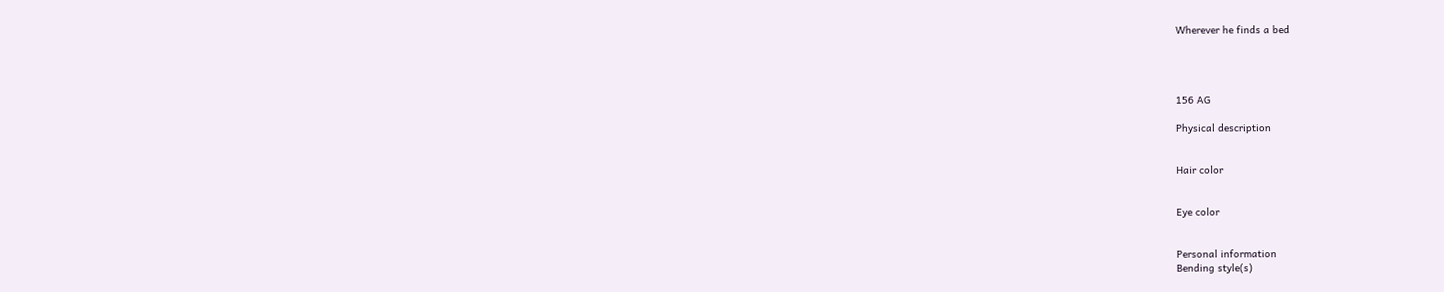Wherever he finds a bed




156 AG

Physical description


Hair color


Eye color


Personal information
Bending style(s)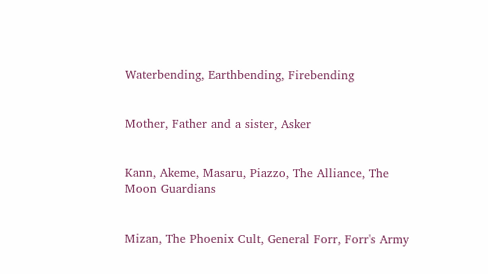Waterbending, Earthbending, Firebending


Mother, Father and a sister, Asker


Kann, Akeme, Masaru, Piazzo, The Alliance, The Moon Guardians


Mizan, The Phoenix Cult, General Forr, Forr's Army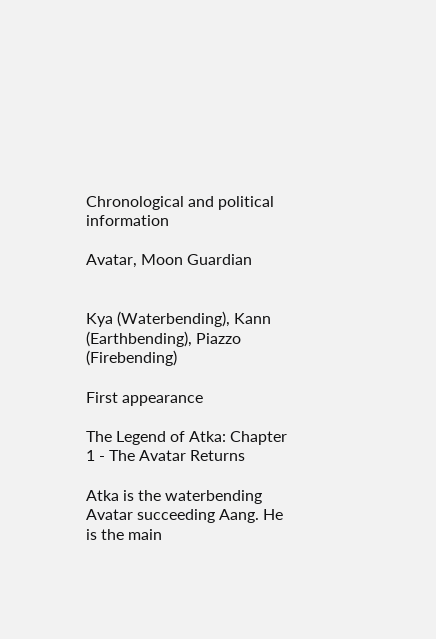Chronological and political information

Avatar, Moon Guardian


Kya (Waterbending), Kann (Earthbending), Piazzo (Firebending)

First appearance

The Legend of Atka: Chapter 1 - The Avatar Returns

Atka is the waterbending Avatar succeeding Aang. He is the main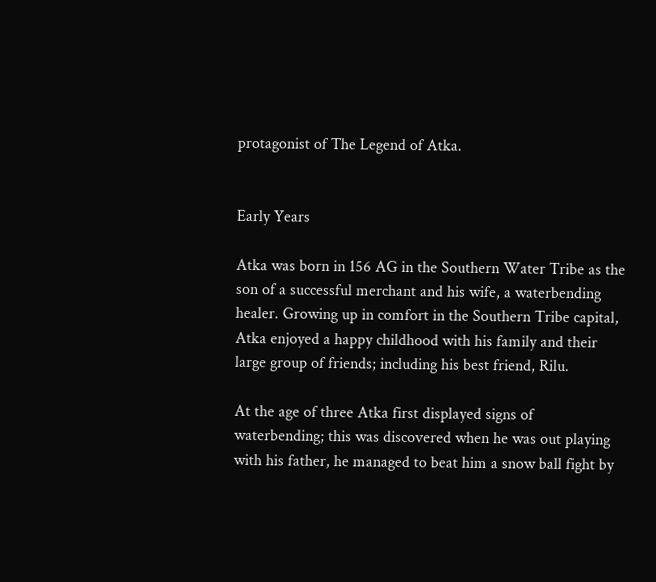protagonist of The Legend of Atka.


Early Years

Atka was born in 156 AG in the Southern Water Tribe as the son of a successful merchant and his wife, a waterbending healer. Growing up in comfort in the Southern Tribe capital, Atka enjoyed a happy childhood with his family and their large group of friends; including his best friend, Rilu.

At the age of three Atka first displayed signs of waterbending; this was discovered when he was out playing with his father, he managed to beat him a snow ball fight by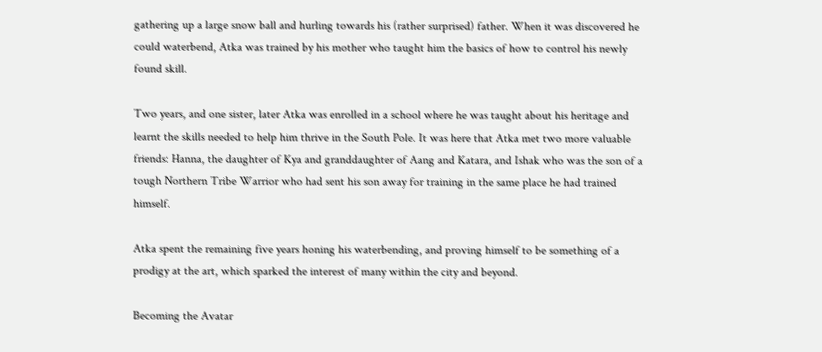gathering up a large snow ball and hurling towards his (rather surprised) father. When it was discovered he could waterbend, Atka was trained by his mother who taught him the basics of how to control his newly found skill.

Two years, and one sister, later Atka was enrolled in a school where he was taught about his heritage and learnt the skills needed to help him thrive in the South Pole. It was here that Atka met two more valuable friends: Hanna, the daughter of Kya and granddaughter of Aang and Katara, and Ishak who was the son of a tough Northern Tribe Warrior who had sent his son away for training in the same place he had trained himself.

Atka spent the remaining five years honing his waterbending, and proving himself to be something of a prodigy at the art, which sparked the interest of many within the city and beyond.

Becoming the Avatar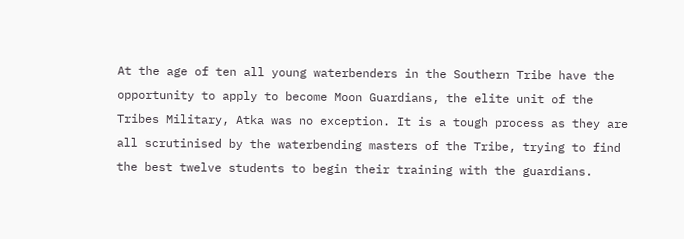At the age of ten all young waterbenders in the Southern Tribe have the opportunity to apply to become Moon Guardians, the elite unit of the Tribes Military, Atka was no exception. It is a tough process as they are all scrutinised by the waterbending masters of the Tribe, trying to find the best twelve students to begin their training with the guardians.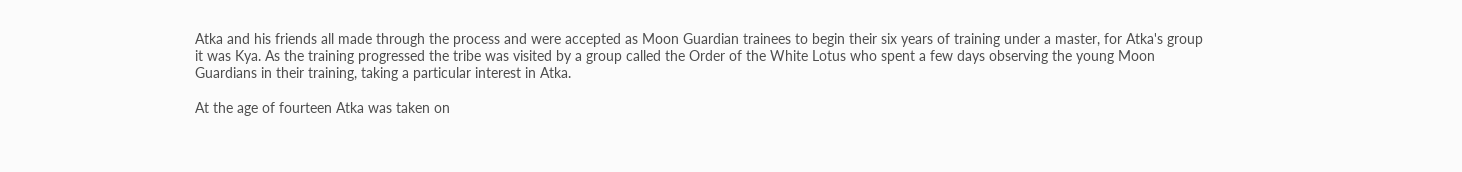Atka and his friends all made through the process and were accepted as Moon Guardian trainees to begin their six years of training under a master, for Atka's group it was Kya. As the training progressed the tribe was visited by a group called the Order of the White Lotus who spent a few days observing the young Moon Guardians in their training, taking a particular interest in Atka.

At the age of fourteen Atka was taken on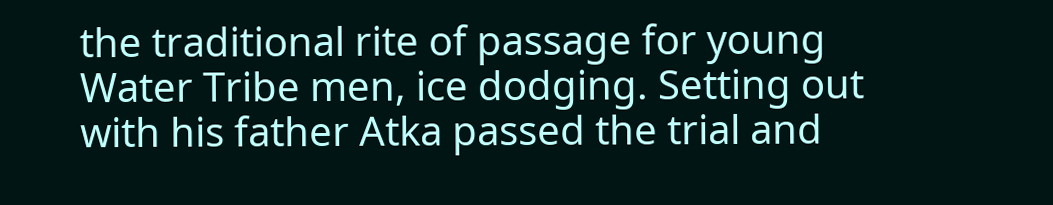the traditional rite of passage for young Water Tribe men, ice dodging. Setting out with his father Atka passed the trial and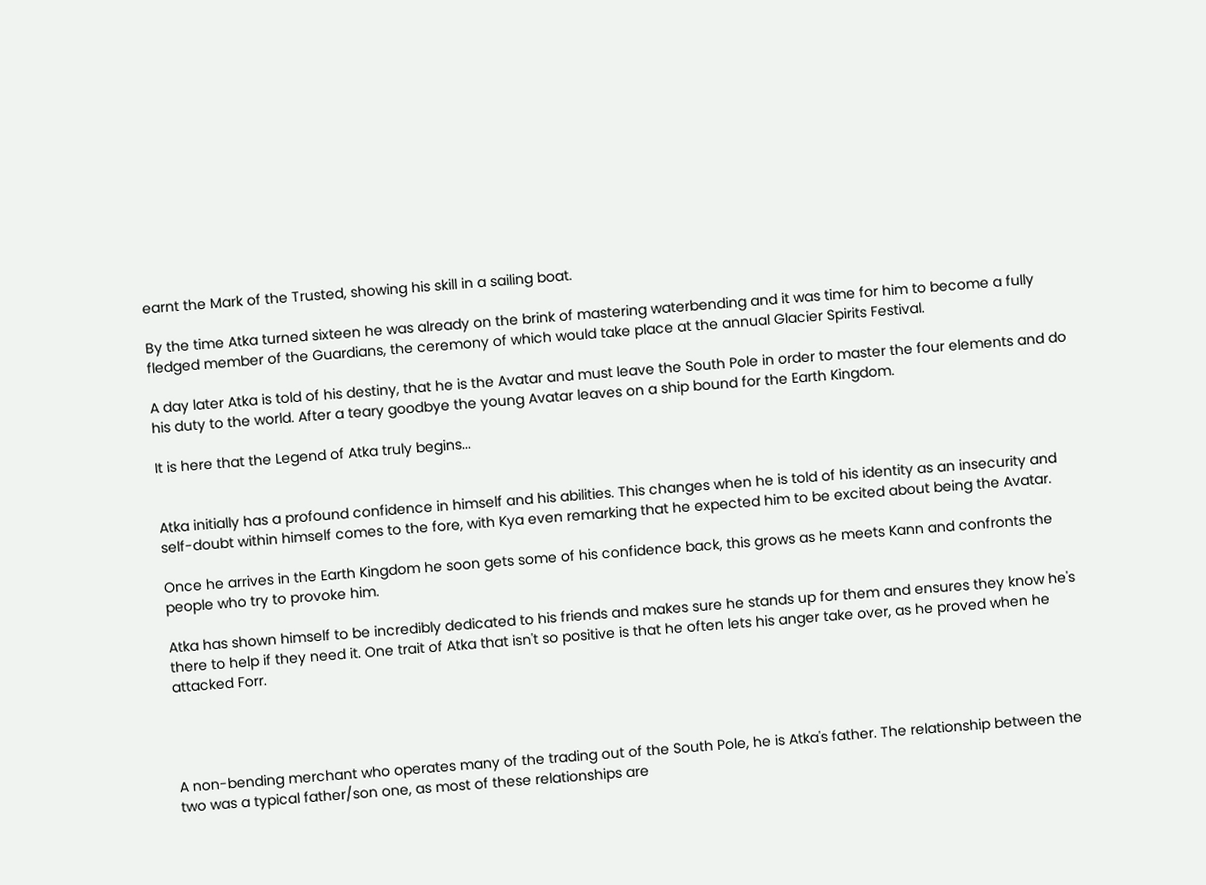earnt the Mark of the Trusted, showing his skill in a sailing boat.

By the time Atka turned sixteen he was already on the brink of mastering waterbending and it was time for him to become a fully fledged member of the Guardians, the ceremony of which would take place at the annual Glacier Spirits Festival.

A day later Atka is told of his destiny, that he is the Avatar and must leave the South Pole in order to master the four elements and do his duty to the world. After a teary goodbye the young Avatar leaves on a ship bound for the Earth Kingdom.

It is here that the Legend of Atka truly begins...


Atka initially has a profound confidence in himself and his abilities. This changes when he is told of his identity as an insecurity and self-doubt within himself comes to the fore, with Kya even remarking that he expected him to be excited about being the Avatar.

Once he arrives in the Earth Kingdom he soon gets some of his confidence back, this grows as he meets Kann and confronts the people who try to provoke him.

Atka has shown himself to be incredibly dedicated to his friends and makes sure he stands up for them and ensures they know he's there to help if they need it. One trait of Atka that isn't so positive is that he often lets his anger take over, as he proved when he attacked Forr.




A non-bending merchant who operates many of the trading out of the South Pole, he is Atka's father. The relationship between the two was a typical father/son one, as most of these relationships are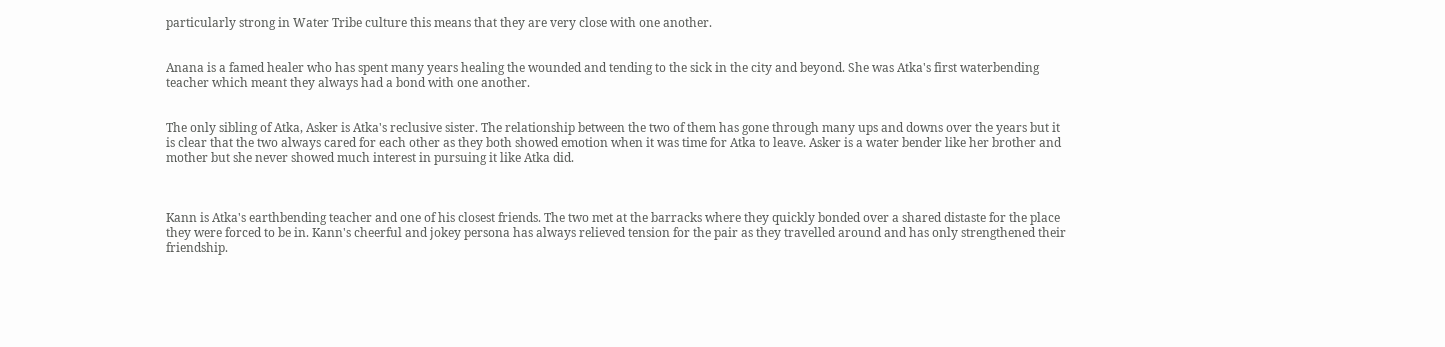particularly strong in Water Tribe culture this means that they are very close with one another.


Anana is a famed healer who has spent many years healing the wounded and tending to the sick in the city and beyond. She was Atka's first waterbending teacher which meant they always had a bond with one another.


The only sibling of Atka, Asker is Atka's reclusive sister. The relationship between the two of them has gone through many ups and downs over the years but it is clear that the two always cared for each other as they both showed emotion when it was time for Atka to leave. Asker is a water bender like her brother and mother but she never showed much interest in pursuing it like Atka did.



Kann is Atka's earthbending teacher and one of his closest friends. The two met at the barracks where they quickly bonded over a shared distaste for the place they were forced to be in. Kann's cheerful and jokey persona has always relieved tension for the pair as they travelled around and has only strengthened their friendship.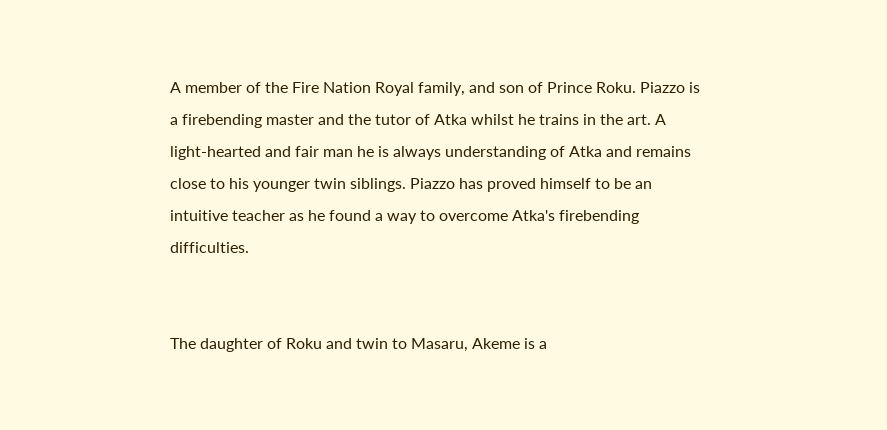A member of the Fire Nation Royal family, and son of Prince Roku. Piazzo is a firebending master and the tutor of Atka whilst he trains in the art. A light-hearted and fair man he is always understanding of Atka and remains close to his younger twin siblings. Piazzo has proved himself to be an intuitive teacher as he found a way to overcome Atka's firebending difficulties.


The daughter of Roku and twin to Masaru, Akeme is a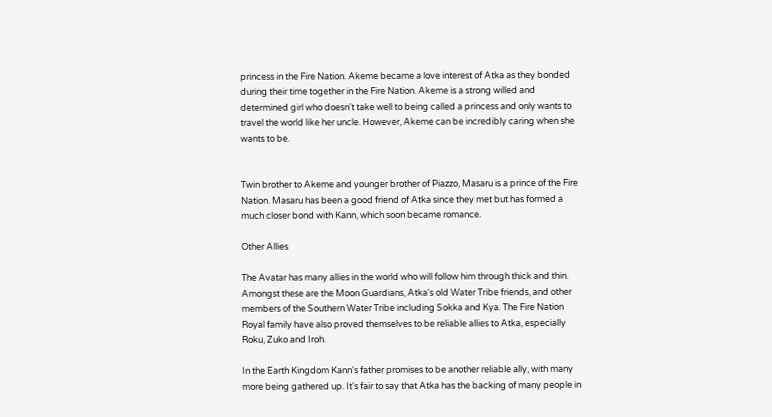princess in the Fire Nation. Akeme became a love interest of Atka as they bonded during their time together in the Fire Nation. Akeme is a strong willed and determined girl who doesn't take well to being called a princess and only wants to travel the world like her uncle. However, Akeme can be incredibly caring when she wants to be.


Twin brother to Akeme and younger brother of Piazzo, Masaru is a prince of the Fire Nation. Masaru has been a good friend of Atka since they met but has formed a much closer bond with Kann, which soon became romance.

Other Allies

The Avatar has many allies in the world who will follow him through thick and thin. Amongst these are the Moon Guardians, Atka's old Water Tribe friends, and other members of the Southern Water Tribe including Sokka and Kya. The Fire Nation Royal family have also proved themselves to be reliable allies to Atka, especially Roku, Zuko and Iroh.

In the Earth Kingdom Kann's father promises to be another reliable ally, with many more being gathered up. It's fair to say that Atka has the backing of many people in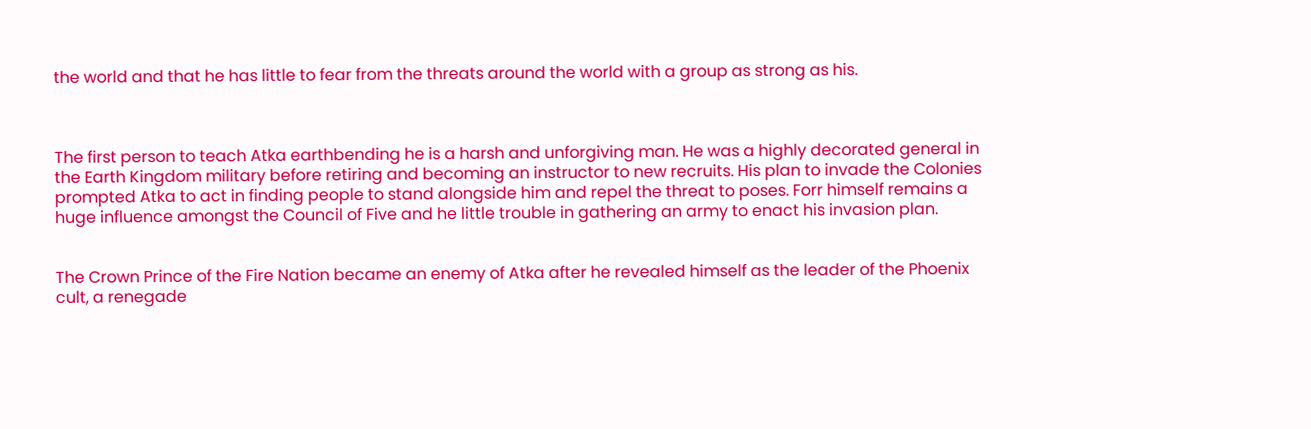the world and that he has little to fear from the threats around the world with a group as strong as his.



The first person to teach Atka earthbending he is a harsh and unforgiving man. He was a highly decorated general in the Earth Kingdom military before retiring and becoming an instructor to new recruits. His plan to invade the Colonies prompted Atka to act in finding people to stand alongside him and repel the threat to poses. Forr himself remains a huge influence amongst the Council of Five and he little trouble in gathering an army to enact his invasion plan.


The Crown Prince of the Fire Nation became an enemy of Atka after he revealed himself as the leader of the Phoenix cult, a renegade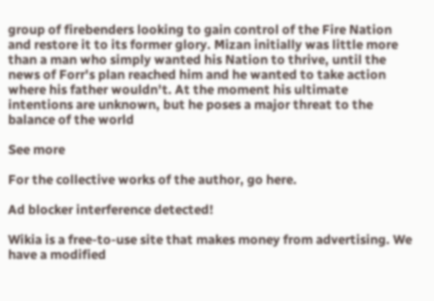group of firebenders looking to gain control of the Fire Nation and restore it to its former glory. Mizan initially was little more than a man who simply wanted his Nation to thrive, until the news of Forr's plan reached him and he wanted to take action where his father wouldn't. At the moment his ultimate intentions are unknown, but he poses a major threat to the balance of the world

See more

For the collective works of the author, go here.

Ad blocker interference detected!

Wikia is a free-to-use site that makes money from advertising. We have a modified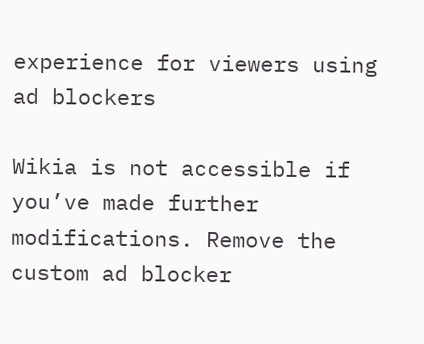experience for viewers using ad blockers

Wikia is not accessible if you’ve made further modifications. Remove the custom ad blocker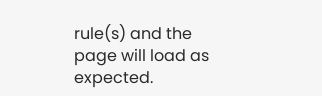rule(s) and the page will load as expected.